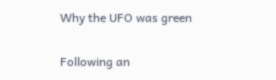Why the UFO was green

Following an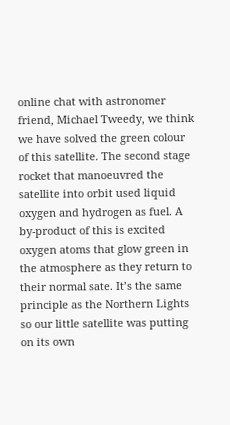online chat with astronomer friend, Michael Tweedy, we think we have solved the green colour of this satellite. The second stage rocket that manoeuvred the satellite into orbit used liquid oxygen and hydrogen as fuel. A by-product of this is excited oxygen atoms that glow green in the atmosphere as they return to their normal sate. It’s the same principle as the Northern Lights so our little satellite was putting on its own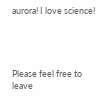aurora! I love science!




Please feel free to leave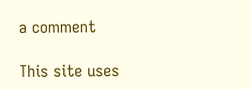a comment

This site uses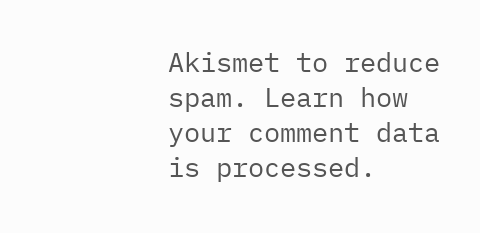Akismet to reduce spam. Learn how your comment data is processed.